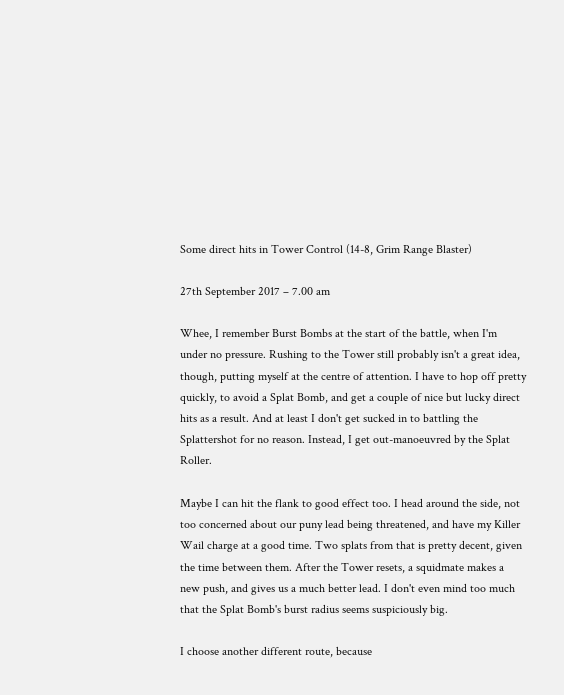Some direct hits in Tower Control (14-8, Grim Range Blaster)

27th September 2017 – 7.00 am

Whee, I remember Burst Bombs at the start of the battle, when I'm under no pressure. Rushing to the Tower still probably isn't a great idea, though, putting myself at the centre of attention. I have to hop off pretty quickly, to avoid a Splat Bomb, and get a couple of nice but lucky direct hits as a result. And at least I don't get sucked in to battling the Splattershot for no reason. Instead, I get out-manoeuvred by the Splat Roller.

Maybe I can hit the flank to good effect too. I head around the side, not too concerned about our puny lead being threatened, and have my Killer Wail charge at a good time. Two splats from that is pretty decent, given the time between them. After the Tower resets, a squidmate makes a new push, and gives us a much better lead. I don't even mind too much that the Splat Bomb's burst radius seems suspiciously big.

I choose another different route, because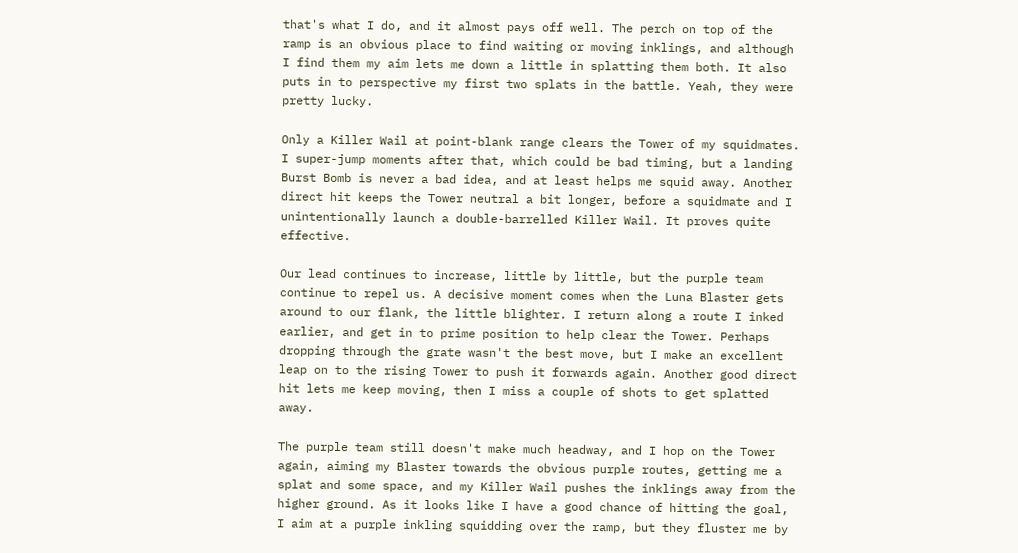that's what I do, and it almost pays off well. The perch on top of the ramp is an obvious place to find waiting or moving inklings, and although I find them my aim lets me down a little in splatting them both. It also puts in to perspective my first two splats in the battle. Yeah, they were pretty lucky.

Only a Killer Wail at point-blank range clears the Tower of my squidmates. I super-jump moments after that, which could be bad timing, but a landing Burst Bomb is never a bad idea, and at least helps me squid away. Another direct hit keeps the Tower neutral a bit longer, before a squidmate and I unintentionally launch a double-barrelled Killer Wail. It proves quite effective.

Our lead continues to increase, little by little, but the purple team continue to repel us. A decisive moment comes when the Luna Blaster gets around to our flank, the little blighter. I return along a route I inked earlier, and get in to prime position to help clear the Tower. Perhaps dropping through the grate wasn't the best move, but I make an excellent leap on to the rising Tower to push it forwards again. Another good direct hit lets me keep moving, then I miss a couple of shots to get splatted away.

The purple team still doesn't make much headway, and I hop on the Tower again, aiming my Blaster towards the obvious purple routes, getting me a splat and some space, and my Killer Wail pushes the inklings away from the higher ground. As it looks like I have a good chance of hitting the goal, I aim at a purple inkling squidding over the ramp, but they fluster me by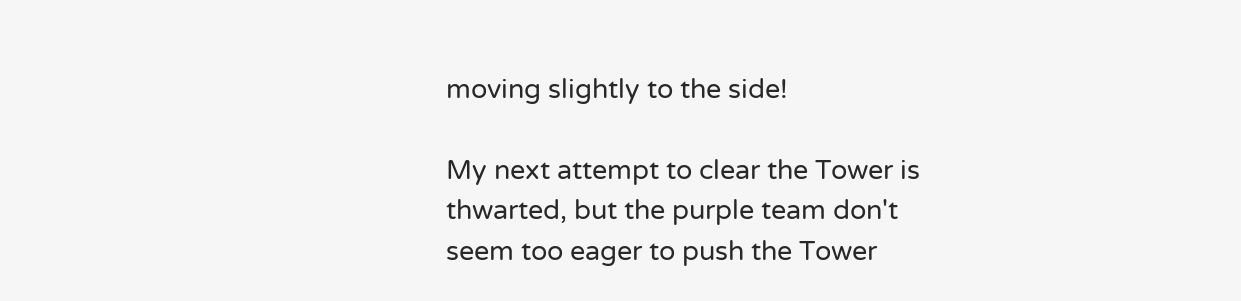moving slightly to the side!

My next attempt to clear the Tower is thwarted, but the purple team don't seem too eager to push the Tower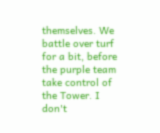themselves. We battle over turf for a bit, before the purple team take control of the Tower. I don't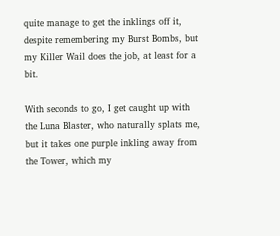quite manage to get the inklings off it, despite remembering my Burst Bombs, but my Killer Wail does the job, at least for a bit.

With seconds to go, I get caught up with the Luna Blaster, who naturally splats me, but it takes one purple inkling away from the Tower, which my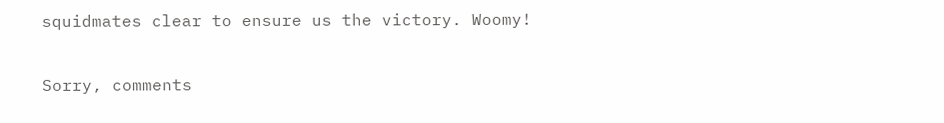squidmates clear to ensure us the victory. Woomy!

Sorry, comments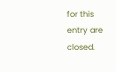for this entry are closed.